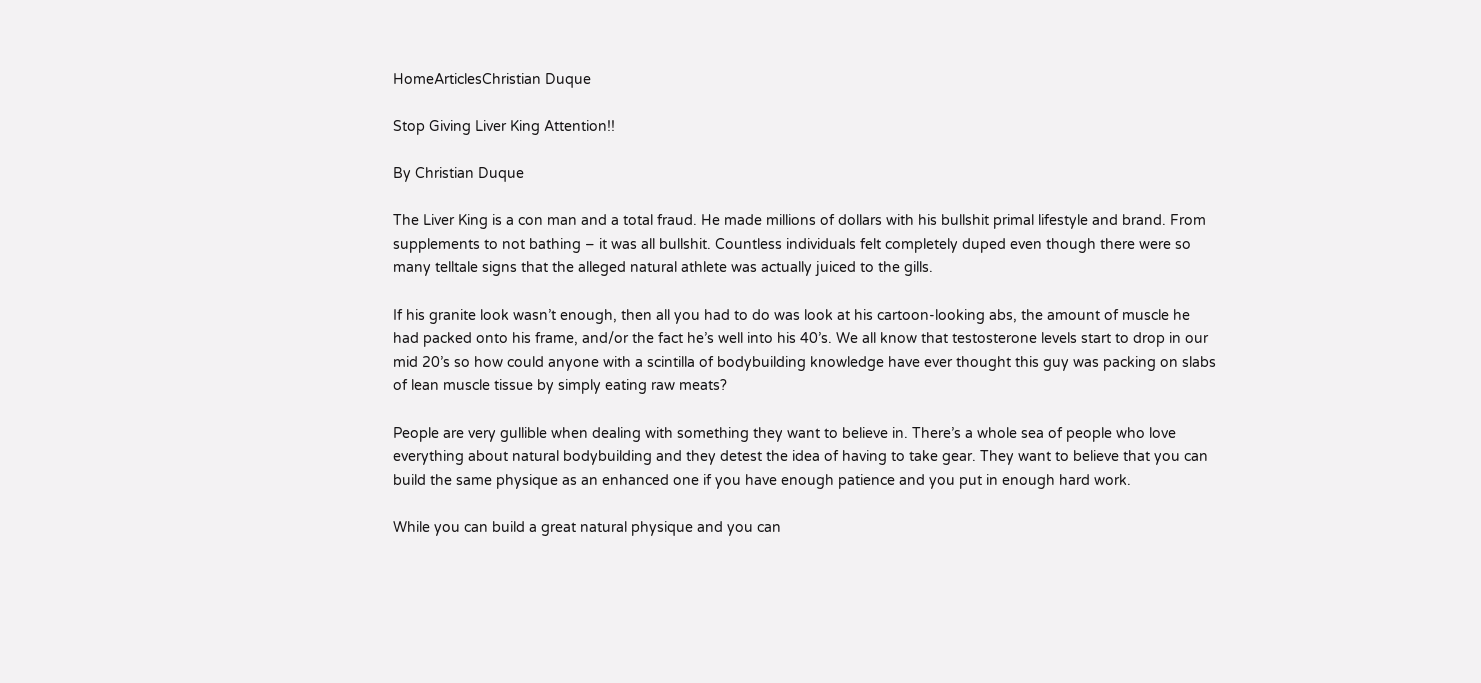HomeArticlesChristian Duque

Stop Giving Liver King Attention!!

By Christian Duque

The Liver King is a con man and a total fraud. He made millions of dollars with his bullshit primal lifestyle and brand. From supplements to not bathing – it was all bullshit. Countless individuals felt completely duped even though there were so many telltale signs that the alleged natural athlete was actually juiced to the gills.

If his granite look wasn’t enough, then all you had to do was look at his cartoon-looking abs, the amount of muscle he had packed onto his frame, and/or the fact he’s well into his 40’s. We all know that testosterone levels start to drop in our mid 20’s so how could anyone with a scintilla of bodybuilding knowledge have ever thought this guy was packing on slabs of lean muscle tissue by simply eating raw meats?

People are very gullible when dealing with something they want to believe in. There’s a whole sea of people who love everything about natural bodybuilding and they detest the idea of having to take gear. They want to believe that you can build the same physique as an enhanced one if you have enough patience and you put in enough hard work.

While you can build a great natural physique and you can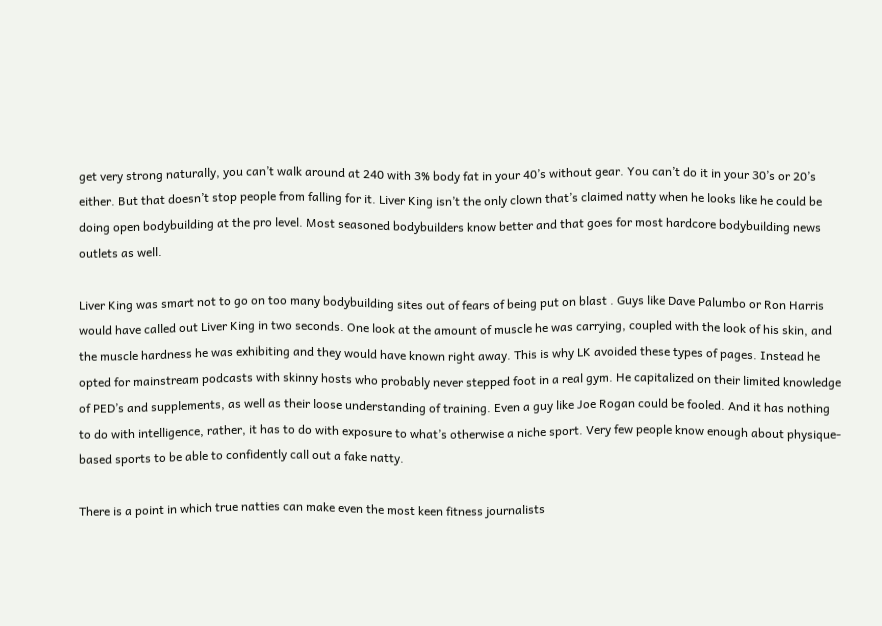get very strong naturally, you can’t walk around at 240 with 3% body fat in your 40’s without gear. You can’t do it in your 30’s or 20’s either. But that doesn’t stop people from falling for it. Liver King isn’t the only clown that’s claimed natty when he looks like he could be doing open bodybuilding at the pro level. Most seasoned bodybuilders know better and that goes for most hardcore bodybuilding news outlets as well.

Liver King was smart not to go on too many bodybuilding sites out of fears of being put on blast . Guys like Dave Palumbo or Ron Harris would have called out Liver King in two seconds. One look at the amount of muscle he was carrying, coupled with the look of his skin, and the muscle hardness he was exhibiting and they would have known right away. This is why LK avoided these types of pages. Instead he opted for mainstream podcasts with skinny hosts who probably never stepped foot in a real gym. He capitalized on their limited knowledge of PED’s and supplements, as well as their loose understanding of training. Even a guy like Joe Rogan could be fooled. And it has nothing to do with intelligence, rather, it has to do with exposure to what’s otherwise a niche sport. Very few people know enough about physique-based sports to be able to confidently call out a fake natty.

There is a point in which true natties can make even the most keen fitness journalists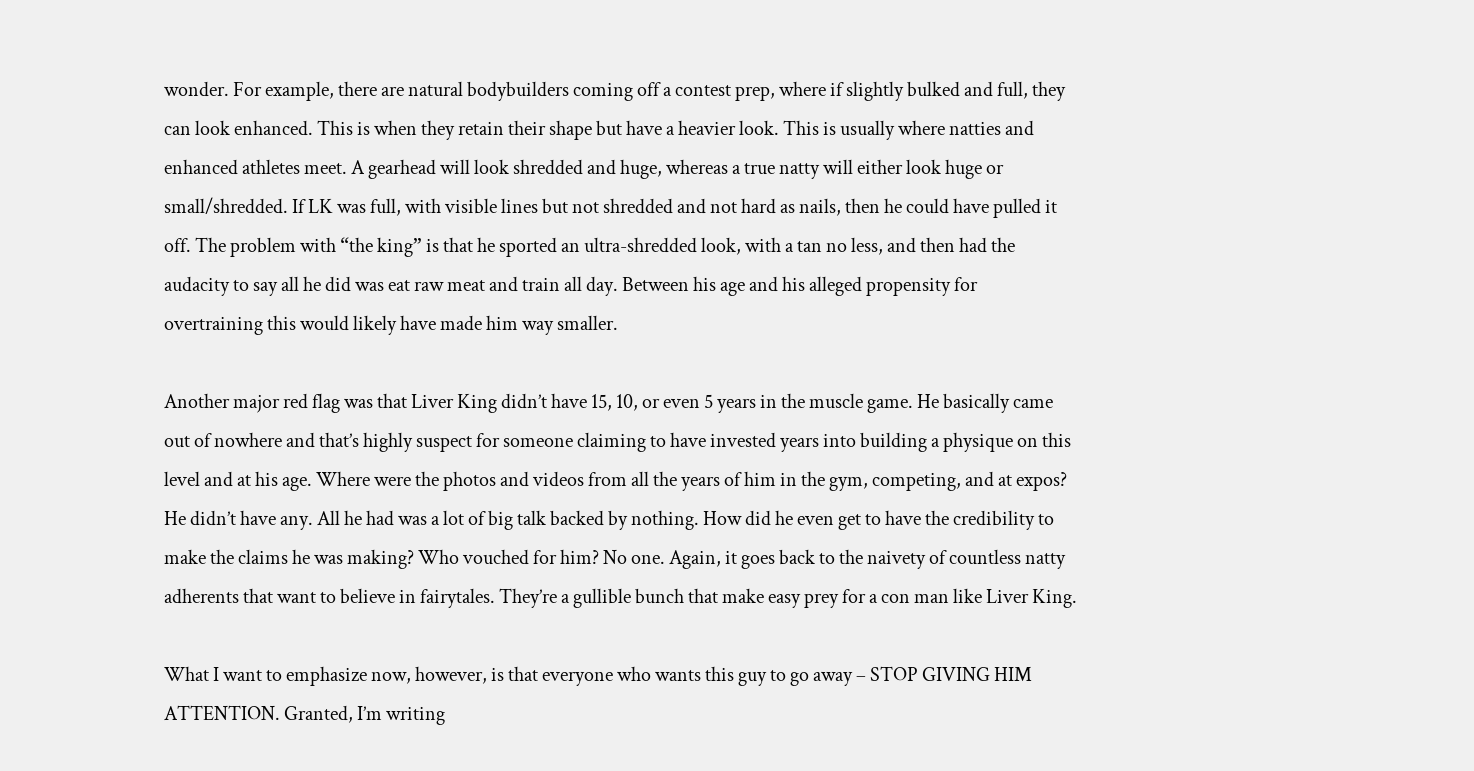wonder. For example, there are natural bodybuilders coming off a contest prep, where if slightly bulked and full, they can look enhanced. This is when they retain their shape but have a heavier look. This is usually where natties and enhanced athletes meet. A gearhead will look shredded and huge, whereas a true natty will either look huge or small/shredded. If LK was full, with visible lines but not shredded and not hard as nails, then he could have pulled it off. The problem with “the king” is that he sported an ultra-shredded look, with a tan no less, and then had the audacity to say all he did was eat raw meat and train all day. Between his age and his alleged propensity for overtraining this would likely have made him way smaller.

Another major red flag was that Liver King didn’t have 15, 10, or even 5 years in the muscle game. He basically came out of nowhere and that’s highly suspect for someone claiming to have invested years into building a physique on this level and at his age. Where were the photos and videos from all the years of him in the gym, competing, and at expos? He didn’t have any. All he had was a lot of big talk backed by nothing. How did he even get to have the credibility to make the claims he was making? Who vouched for him? No one. Again, it goes back to the naivety of countless natty adherents that want to believe in fairytales. They’re a gullible bunch that make easy prey for a con man like Liver King.

What I want to emphasize now, however, is that everyone who wants this guy to go away – STOP GIVING HIM ATTENTION. Granted, I’m writing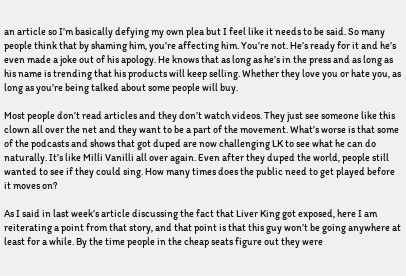an article so I’m basically defying my own plea but I feel like it needs to be said. So many people think that by shaming him, you’re affecting him. You’re not. He’s ready for it and he’s even made a joke out of his apology. He knows that as long as he’s in the press and as long as his name is trending that his products will keep selling. Whether they love you or hate you, as long as you’re being talked about some people will buy.

Most people don’t read articles and they don’t watch videos. They just see someone like this clown all over the net and they want to be a part of the movement. What’s worse is that some of the podcasts and shows that got duped are now challenging LK to see what he can do naturally. It’s like Milli Vanilli all over again. Even after they duped the world, people still wanted to see if they could sing. How many times does the public need to get played before it moves on?

As I said in last week’s article discussing the fact that Liver King got exposed, here I am reiterating a point from that story, and that point is that this guy won’t be going anywhere at least for a while. By the time people in the cheap seats figure out they were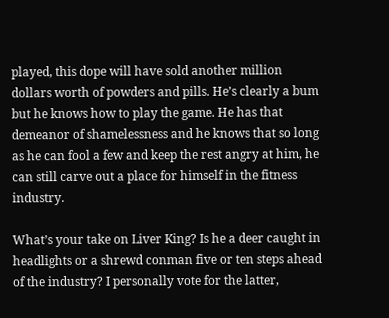played, this dope will have sold another million dollars worth of powders and pills. He’s clearly a bum but he knows how to play the game. He has that demeanor of shamelessness and he knows that so long as he can fool a few and keep the rest angry at him, he can still carve out a place for himself in the fitness industry.

What’s your take on Liver King? Is he a deer caught in headlights or a shrewd conman five or ten steps ahead of the industry? I personally vote for the latter,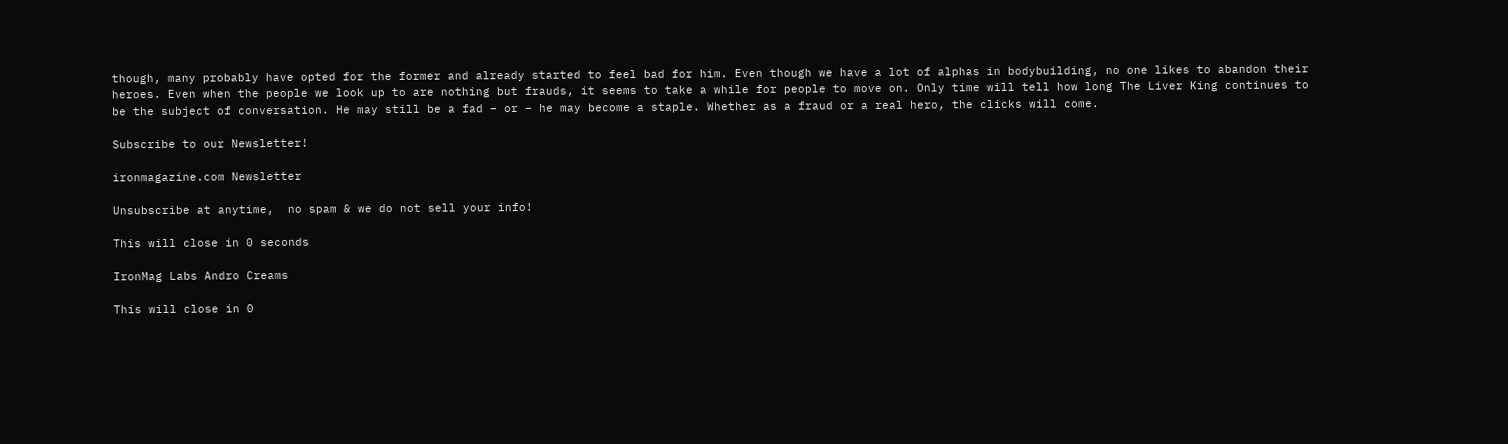though, many probably have opted for the former and already started to feel bad for him. Even though we have a lot of alphas in bodybuilding, no one likes to abandon their heroes. Even when the people we look up to are nothing but frauds, it seems to take a while for people to move on. Only time will tell how long The Liver King continues to be the subject of conversation. He may still be a fad – or – he may become a staple. Whether as a fraud or a real hero, the clicks will come.

Subscribe to our Newsletter!

ironmagazine.com Newsletter

Unsubscribe at anytime,  no spam & we do not sell your info!

This will close in 0 seconds

IronMag Labs Andro Creams

This will close in 0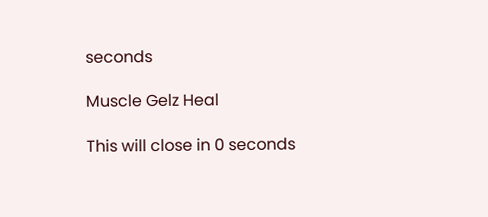seconds

Muscle Gelz Heal

This will close in 0 seconds